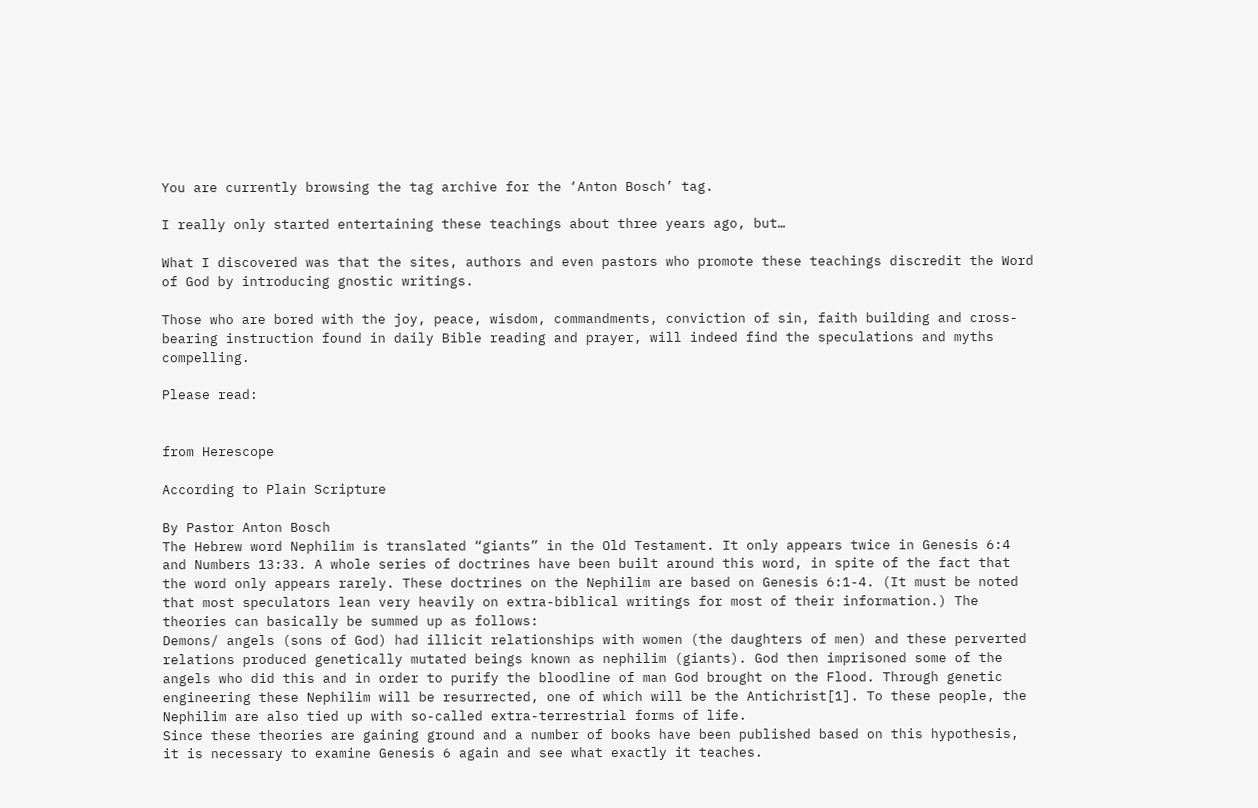You are currently browsing the tag archive for the ‘Anton Bosch’ tag.

I really only started entertaining these teachings about three years ago, but…

What I discovered was that the sites, authors and even pastors who promote these teachings discredit the Word of God by introducing gnostic writings.

Those who are bored with the joy, peace, wisdom, commandments, conviction of sin, faith building and cross-bearing instruction found in daily Bible reading and prayer, will indeed find the speculations and myths compelling.

Please read:


from Herescope

According to Plain Scripture

By Pastor Anton Bosch
The Hebrew word Nephilim is translated “giants” in the Old Testament. It only appears twice in Genesis 6:4 and Numbers 13:33. A whole series of doctrines have been built around this word, in spite of the fact that the word only appears rarely. These doctrines on the Nephilim are based on Genesis 6:1-4. (It must be noted that most speculators lean very heavily on extra-biblical writings for most of their information.) The theories can basically be summed up as follows:
Demons/ angels (sons of God) had illicit relationships with women (the daughters of men) and these perverted relations produced genetically mutated beings known as nephilim (giants). God then imprisoned some of the angels who did this and in order to purify the bloodline of man God brought on the Flood. Through genetic engineering these Nephilim will be resurrected, one of which will be the Antichrist[1]. To these people, the Nephilim are also tied up with so-called extra-terrestrial forms of life.
Since these theories are gaining ground and a number of books have been published based on this hypothesis, it is necessary to examine Genesis 6 again and see what exactly it teaches.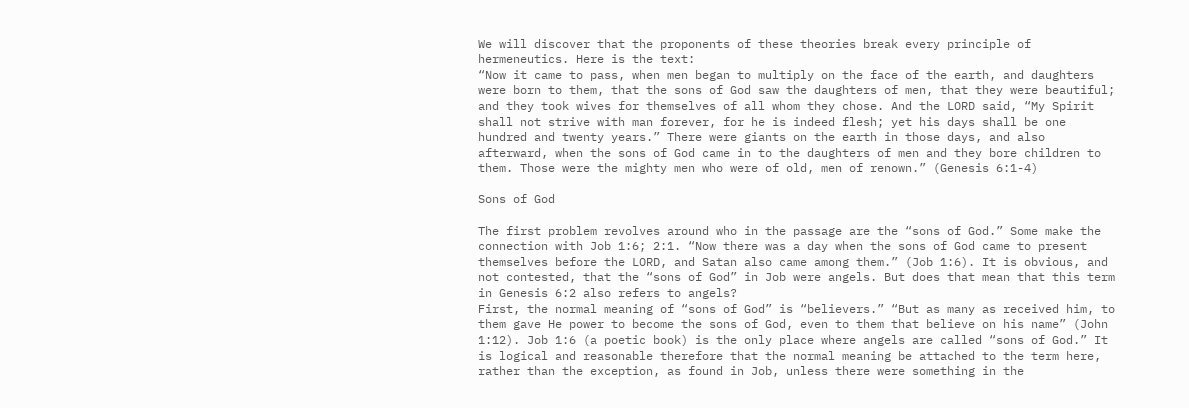We will discover that the proponents of these theories break every principle of hermeneutics. Here is the text:
“Now it came to pass, when men began to multiply on the face of the earth, and daughters were born to them, that the sons of God saw the daughters of men, that they were beautiful; and they took wives for themselves of all whom they chose. And the LORD said, “My Spirit shall not strive with man forever, for he is indeed flesh; yet his days shall be one hundred and twenty years.” There were giants on the earth in those days, and also afterward, when the sons of God came in to the daughters of men and they bore children to them. Those were the mighty men who were of old, men of renown.” (Genesis 6:1-4)

Sons of God

The first problem revolves around who in the passage are the “sons of God.” Some make the connection with Job 1:6; 2:1. “Now there was a day when the sons of God came to present themselves before the LORD, and Satan also came among them.” (Job 1:6). It is obvious, and not contested, that the “sons of God” in Job were angels. But does that mean that this term in Genesis 6:2 also refers to angels?
First, the normal meaning of “sons of God” is “believers.” “But as many as received him, to them gave He power to become the sons of God, even to them that believe on his name” (John 1:12). Job 1:6 (a poetic book) is the only place where angels are called “sons of God.” It is logical and reasonable therefore that the normal meaning be attached to the term here, rather than the exception, as found in Job, unless there were something in the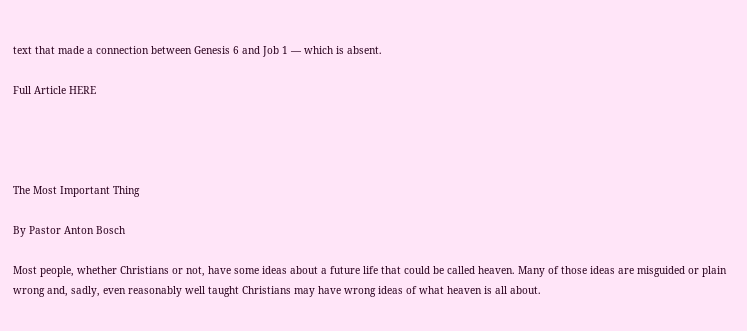text that made a connection between Genesis 6 and Job 1 — which is absent.

Full Article HERE




The Most Important Thing

By Pastor Anton Bosch

Most people, whether Christians or not, have some ideas about a future life that could be called heaven. Many of those ideas are misguided or plain wrong and, sadly, even reasonably well taught Christians may have wrong ideas of what heaven is all about.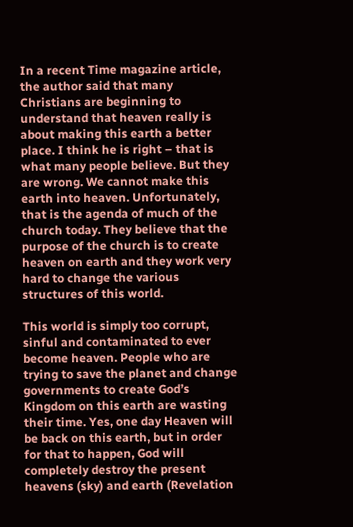In a recent Time magazine article, the author said that many Christians are beginning to understand that heaven really is about making this earth a better place. I think he is right – that is what many people believe. But they are wrong. We cannot make this earth into heaven. Unfortunately, that is the agenda of much of the church today. They believe that the purpose of the church is to create heaven on earth and they work very hard to change the various structures of this world.

This world is simply too corrupt, sinful and contaminated to ever become heaven. People who are trying to save the planet and change governments to create God’s Kingdom on this earth are wasting their time. Yes, one day Heaven will be back on this earth, but in order for that to happen, God will completely destroy the present heavens (sky) and earth (Revelation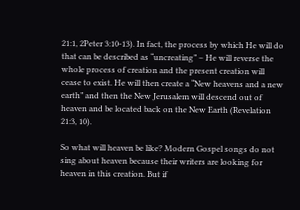21:1, 2Peter 3:10-13). In fact, the process by which He will do that can be described as “uncreating” – He will reverse the whole process of creation and the present creation will cease to exist. He will then create a “New heavens and a new earth” and then the New Jerusalem will descend out of heaven and be located back on the New Earth (Revelation 21:3, 10).

So what will heaven be like? Modern Gospel songs do not sing about heaven because their writers are looking for heaven in this creation. But if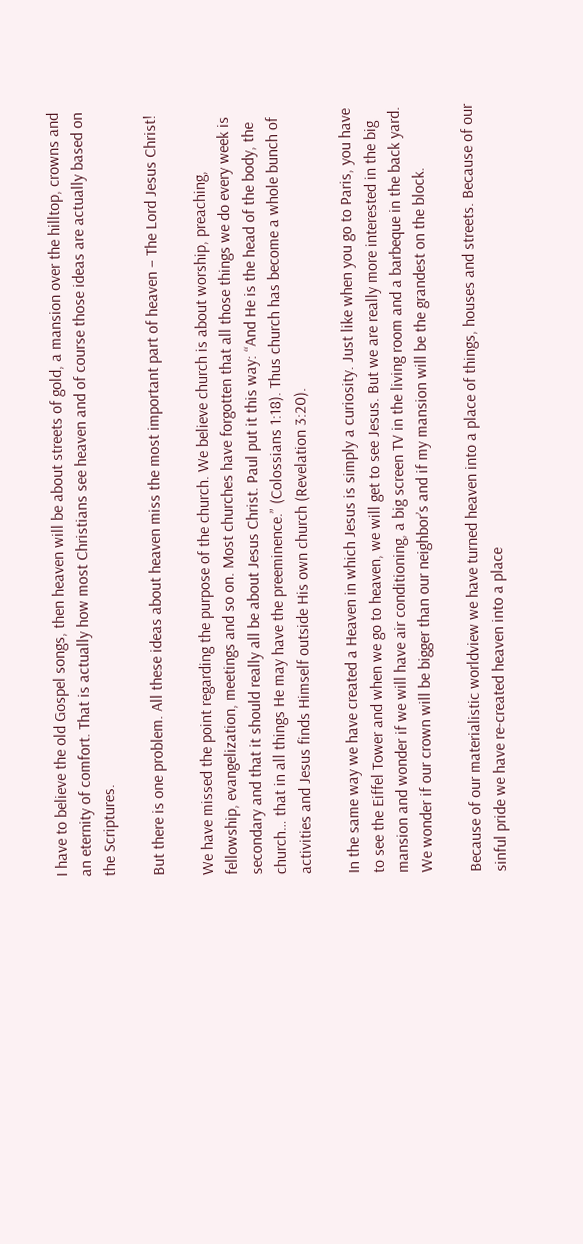I have to believe the old Gospel songs, then heaven will be about streets of gold, a mansion over the hilltop, crowns and an eternity of comfort. That is actually how most Christians see heaven and of course those ideas are actually based on the Scriptures.

But there is one problem. All these ideas about heaven miss the most important part of heaven – The Lord Jesus Christ!

We have missed the point regarding the purpose of the church. We believe church is about worship, preaching, fellowship, evangelization, meetings and so on. Most churches have forgotten that all those things we do every week is secondary and that it should really all be about Jesus Christ. Paul put it this way: “And He is the head of the body, the church… that in all things He may have the preeminence.” (Colossians 1:18). Thus church has become a whole bunch of activities and Jesus finds Himself outside His own church (Revelation 3:20).

In the same way we have created a Heaven in which Jesus is simply a curiosity. Just like when you go to Paris, you have to see the Eiffel Tower and when we go to heaven, we will get to see Jesus. But we are really more interested in the big mansion and wonder if we will have air conditioning, a big screen TV in the living room and a barbeque in the back yard. We wonder if our crown will be bigger than our neighbor’s and if my mansion will be the grandest on the block.

Because of our materialistic worldview we have turned heaven into a place of things, houses and streets. Because of our sinful pride we have re-created heaven into a place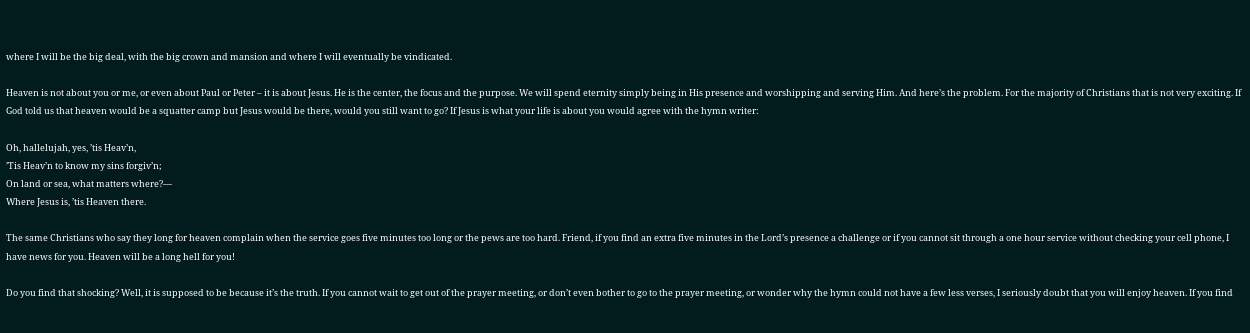where I will be the big deal, with the big crown and mansion and where I will eventually be vindicated.

Heaven is not about you or me, or even about Paul or Peter – it is about Jesus. He is the center, the focus and the purpose. We will spend eternity simply being in His presence and worshipping and serving Him. And here’s the problem. For the majority of Christians that is not very exciting. If God told us that heaven would be a squatter camp but Jesus would be there, would you still want to go? If Jesus is what your life is about you would agree with the hymn writer:

Oh, hallelujah, yes, ’tis Heav’n,
’Tis Heav’n to know my sins forgiv’n;
On land or sea, what matters where?—
Where Jesus is, ’tis Heaven there.

The same Christians who say they long for heaven complain when the service goes five minutes too long or the pews are too hard. Friend, if you find an extra five minutes in the Lord’s presence a challenge or if you cannot sit through a one hour service without checking your cell phone, I have news for you. Heaven will be a long hell for you!

Do you find that shocking? Well, it is supposed to be because it’s the truth. If you cannot wait to get out of the prayer meeting, or don’t even bother to go to the prayer meeting, or wonder why the hymn could not have a few less verses, I seriously doubt that you will enjoy heaven. If you find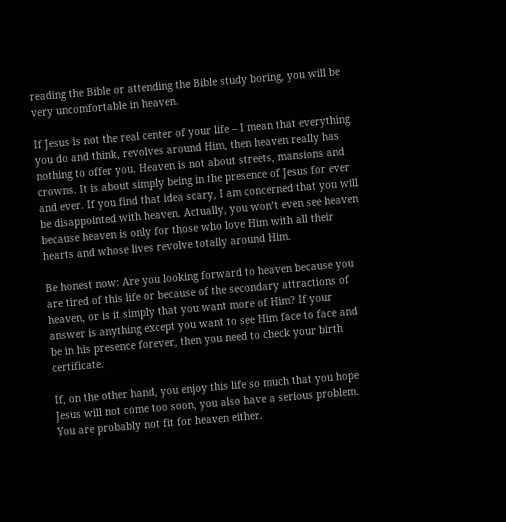reading the Bible or attending the Bible study boring, you will be very uncomfortable in heaven.

If Jesus is not the real center of your life – I mean that everything you do and think, revolves around Him, then heaven really has nothing to offer you. Heaven is not about streets, mansions and crowns. It is about simply being in the presence of Jesus for ever and ever. If you find that idea scary, I am concerned that you will be disappointed with heaven. Actually, you won’t even see heaven because heaven is only for those who love Him with all their hearts and whose lives revolve totally around Him.

Be honest now: Are you looking forward to heaven because you are tired of this life or because of the secondary attractions of heaven, or is it simply that you want more of Him? If your answer is anything except you want to see Him face to face and be in his presence forever, then you need to check your birth certificate.

If, on the other hand, you enjoy this life so much that you hope Jesus will not come too soon, you also have a serious problem. You are probably not fit for heaven either.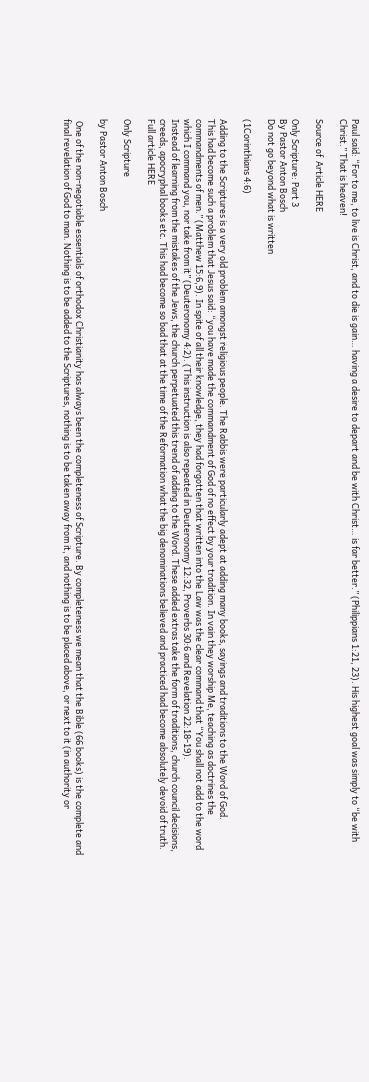Paul said: “For to me, to live is Christ, and to die is gain… having a desire to depart and be with Christ… is far better.” (Philippians 1:21, 23). His highest goal was simply to “be with Christ.” That is heaven!

Source of  Article HERE

Only Scripture: Part 3
By Pastor Anton Bosch
Do not go beyond what is written

(1Corinthians 4:6)

Adding to the Scriptures is a very old problem amongst religious people. The Rabbis were particularly adept at adding many books, sayings and traditions to the Word of God.
This had become such a problem that Jesus said: “you have made the commandment of God of no effect by your tradition. In vain they worship Me, teaching as doctrines the commandments of men.” (Matthew 15:6,9). In spite of all their knowledge, they had forgotten that written into the Law was the clear command that “You shall not add to the word which I command you, nor take from it” (Deuteronomy 4:2). (This instruction is also repeated in Deuteronomy 12:32, Proverbs 30:6 and Revelation 22:18-19).
Instead of learning from the mistakes of the Jews, the church perpetuated this trend of adding to the Word. These added extras take the form of traditions, church council decisions, creeds, apocryphal books etc. This had become so bad that at the time of the Reformation what the big denominations believed and practiced had become absolutely devoid of truth.
Full article HERE

Only Scripture

by Pastor Anton Bosch

 One of the non-negotiable essentials of orthodox Christianity has always been the completeness of Scripture. By completeness we mean that the Bible (66 books) is the complete and final revelation of God to man. Nothing is to be added to the Scriptures, nothing is to be taken away from it, and nothing is to be placed above, or next to it (in authority or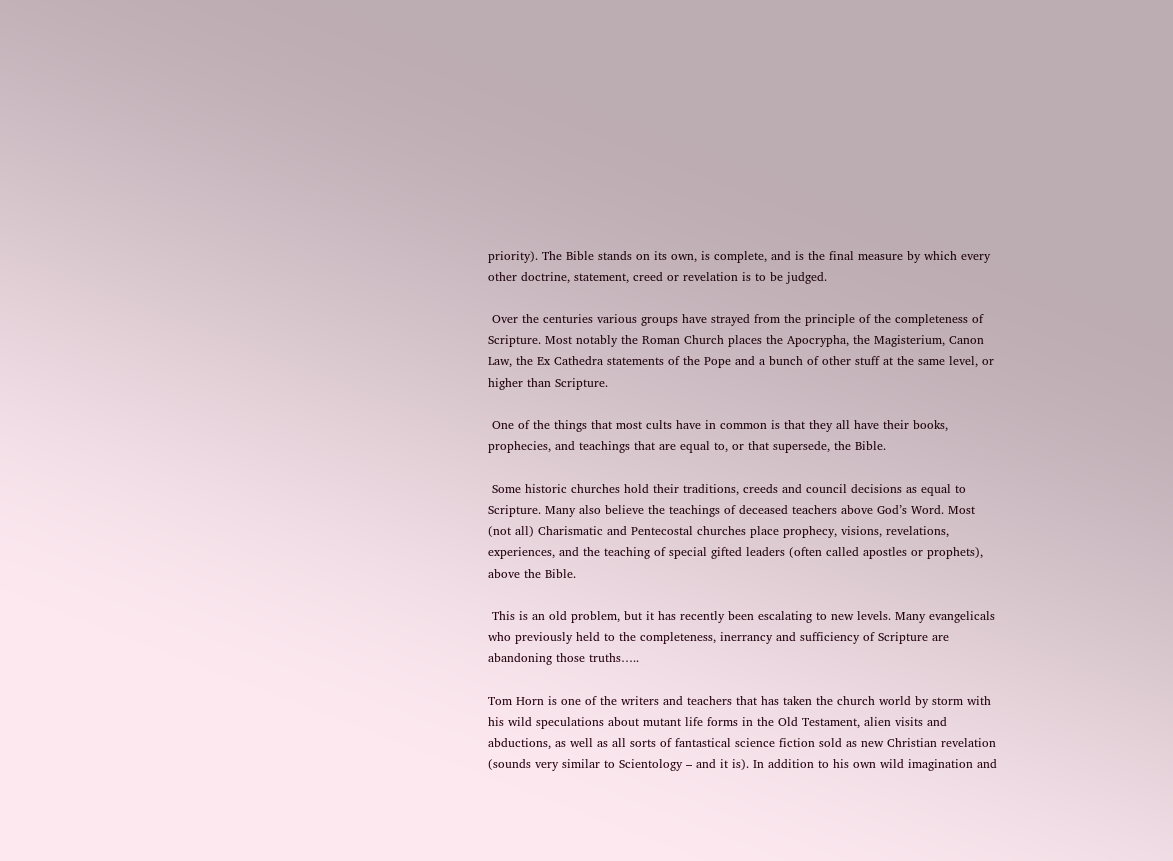priority). The Bible stands on its own, is complete, and is the final measure by which every other doctrine, statement, creed or revelation is to be judged.

 Over the centuries various groups have strayed from the principle of the completeness of Scripture. Most notably the Roman Church places the Apocrypha, the Magisterium, Canon Law, the Ex Cathedra statements of the Pope and a bunch of other stuff at the same level, or higher than Scripture.

 One of the things that most cults have in common is that they all have their books, prophecies, and teachings that are equal to, or that supersede, the Bible.

 Some historic churches hold their traditions, creeds and council decisions as equal to Scripture. Many also believe the teachings of deceased teachers above God’s Word. Most (not all) Charismatic and Pentecostal churches place prophecy, visions, revelations, experiences, and the teaching of special gifted leaders (often called apostles or prophets), above the Bible.

 This is an old problem, but it has recently been escalating to new levels. Many evangelicals who previously held to the completeness, inerrancy and sufficiency of Scripture are abandoning those truths…..

Tom Horn is one of the writers and teachers that has taken the church world by storm with his wild speculations about mutant life forms in the Old Testament, alien visits and abductions, as well as all sorts of fantastical science fiction sold as new Christian revelation (sounds very similar to Scientology – and it is). In addition to his own wild imagination and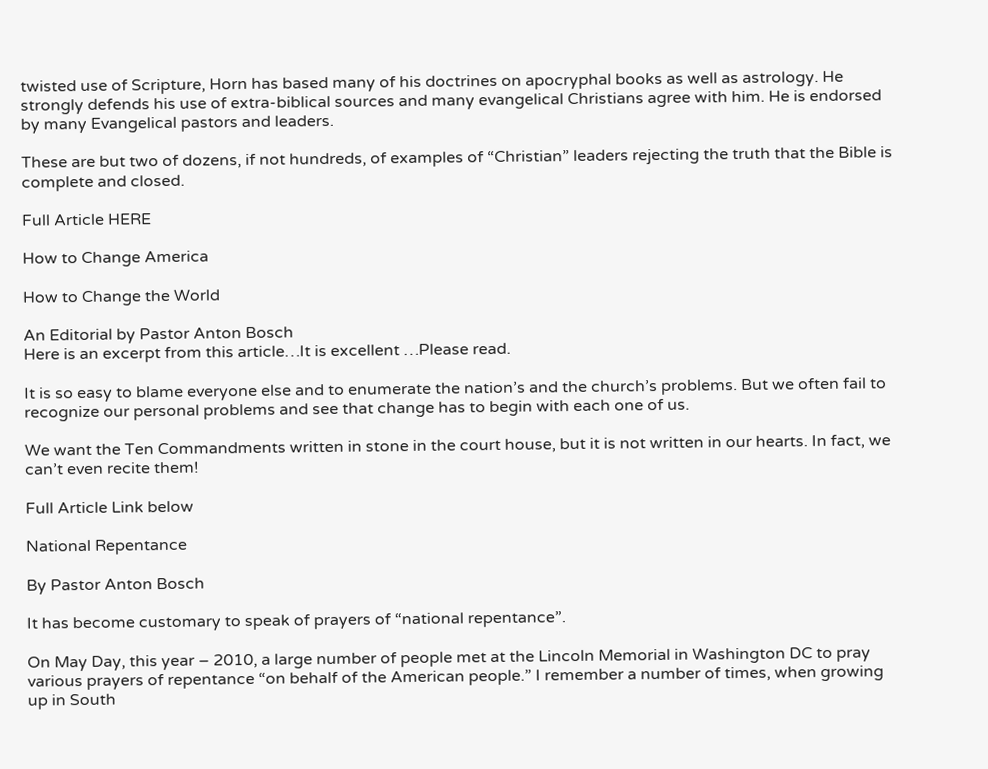twisted use of Scripture, Horn has based many of his doctrines on apocryphal books as well as astrology. He strongly defends his use of extra-biblical sources and many evangelical Christians agree with him. He is endorsed by many Evangelical pastors and leaders.

These are but two of dozens, if not hundreds, of examples of “Christian” leaders rejecting the truth that the Bible is complete and closed.

Full Article HERE

How to Change America

How to Change the World

An Editorial by Pastor Anton Bosch
Here is an excerpt from this article…It is excellent …Please read.

It is so easy to blame everyone else and to enumerate the nation’s and the church’s problems. But we often fail to recognize our personal problems and see that change has to begin with each one of us.

We want the Ten Commandments written in stone in the court house, but it is not written in our hearts. In fact, we can’t even recite them!

Full Article Link below

National Repentance

By Pastor Anton Bosch

It has become customary to speak of prayers of “national repentance”.

On May Day, this year – 2010, a large number of people met at the Lincoln Memorial in Washington DC to pray various prayers of repentance “on behalf of the American people.” I remember a number of times, when growing up in South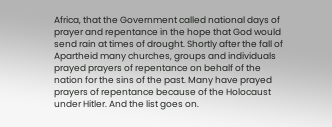Africa, that the Government called national days of prayer and repentance in the hope that God would send rain at times of drought. Shortly after the fall of Apartheid many churches, groups and individuals prayed prayers of repentance on behalf of the nation for the sins of the past. Many have prayed prayers of repentance because of the Holocaust under Hitler. And the list goes on.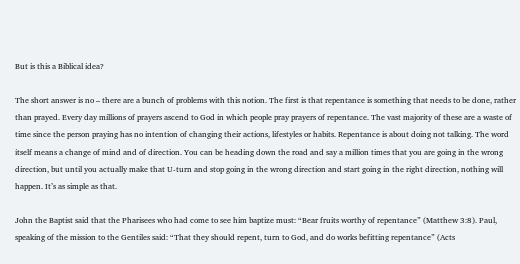But is this a Biblical idea?

The short answer is no – there are a bunch of problems with this notion. The first is that repentance is something that needs to be done, rather than prayed. Every day millions of prayers ascend to God in which people pray prayers of repentance. The vast majority of these are a waste of time since the person praying has no intention of changing their actions, lifestyles or habits. Repentance is about doing not talking. The word itself means a change of mind and of direction. You can be heading down the road and say a million times that you are going in the wrong direction, but until you actually make that U-turn and stop going in the wrong direction and start going in the right direction, nothing will happen. It’s as simple as that.

John the Baptist said that the Pharisees who had come to see him baptize must: “Bear fruits worthy of repentance” (Matthew 3:8). Paul, speaking of the mission to the Gentiles said: “That they should repent, turn to God, and do works befitting repentance” (Acts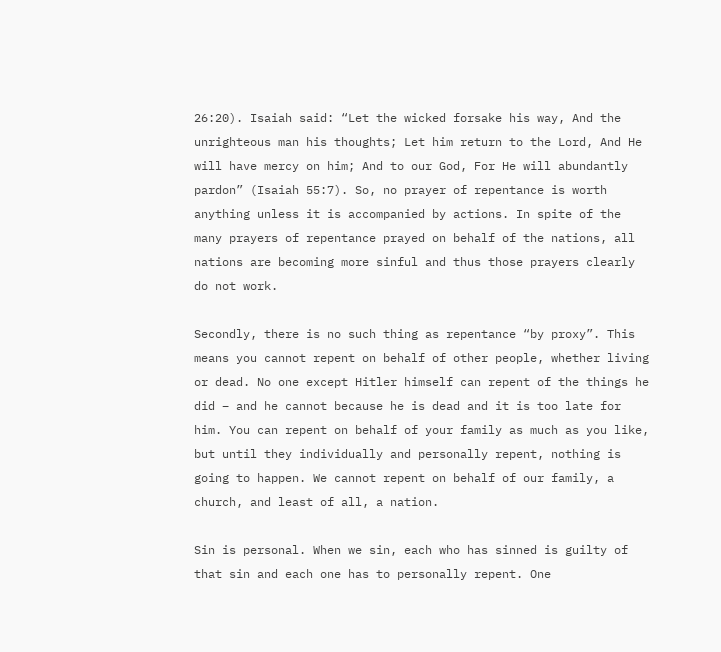26:20). Isaiah said: “Let the wicked forsake his way, And the unrighteous man his thoughts; Let him return to the Lord, And He will have mercy on him; And to our God, For He will abundantly pardon” (Isaiah 55:7). So, no prayer of repentance is worth anything unless it is accompanied by actions. In spite of the many prayers of repentance prayed on behalf of the nations, all nations are becoming more sinful and thus those prayers clearly do not work.

Secondly, there is no such thing as repentance “by proxy”. This means you cannot repent on behalf of other people, whether living or dead. No one except Hitler himself can repent of the things he did – and he cannot because he is dead and it is too late for him. You can repent on behalf of your family as much as you like, but until they individually and personally repent, nothing is going to happen. We cannot repent on behalf of our family, a church, and least of all, a nation.

Sin is personal. When we sin, each who has sinned is guilty of that sin and each one has to personally repent. One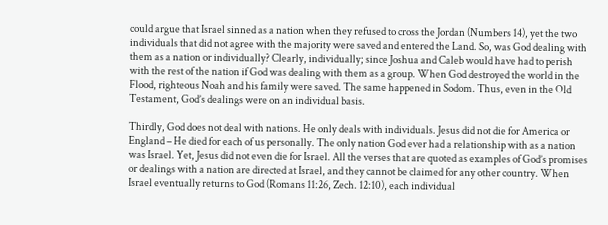could argue that Israel sinned as a nation when they refused to cross the Jordan (Numbers 14), yet the two individuals that did not agree with the majority were saved and entered the Land. So, was God dealing with them as a nation or individually? Clearly, individually; since Joshua and Caleb would have had to perish with the rest of the nation if God was dealing with them as a group. When God destroyed the world in the Flood, righteous Noah and his family were saved. The same happened in Sodom. Thus, even in the Old Testament, God’s dealings were on an individual basis.

Thirdly, God does not deal with nations. He only deals with individuals. Jesus did not die for America or England – He died for each of us personally. The only nation God ever had a relationship with as a nation was Israel. Yet, Jesus did not even die for Israel. All the verses that are quoted as examples of God’s promises or dealings with a nation are directed at Israel, and they cannot be claimed for any other country. When Israel eventually returns to God (Romans 11:26, Zech. 12:10), each individual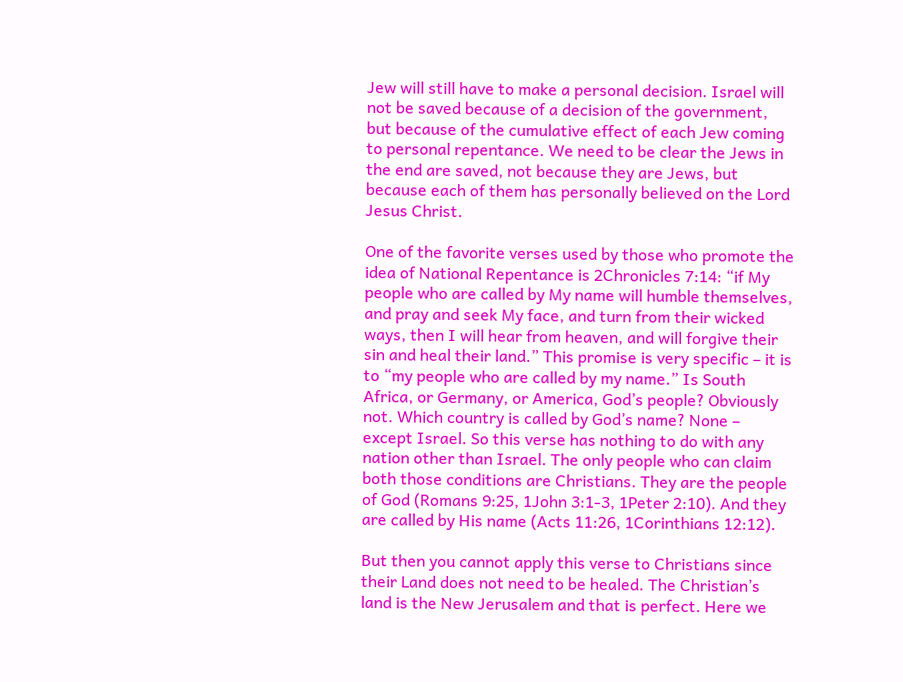Jew will still have to make a personal decision. Israel will not be saved because of a decision of the government, but because of the cumulative effect of each Jew coming to personal repentance. We need to be clear the Jews in the end are saved, not because they are Jews, but because each of them has personally believed on the Lord Jesus Christ.

One of the favorite verses used by those who promote the idea of National Repentance is 2Chronicles 7:14: “if My people who are called by My name will humble themselves, and pray and seek My face, and turn from their wicked ways, then I will hear from heaven, and will forgive their sin and heal their land.” This promise is very specific – it is to “my people who are called by my name.” Is South Africa, or Germany, or America, God’s people? Obviously not. Which country is called by God’s name? None – except Israel. So this verse has nothing to do with any nation other than Israel. The only people who can claim both those conditions are Christians. They are the people of God (Romans 9:25, 1John 3:1-3, 1Peter 2:10). And they are called by His name (Acts 11:26, 1Corinthians 12:12).

But then you cannot apply this verse to Christians since their Land does not need to be healed. The Christian’s land is the New Jerusalem and that is perfect. Here we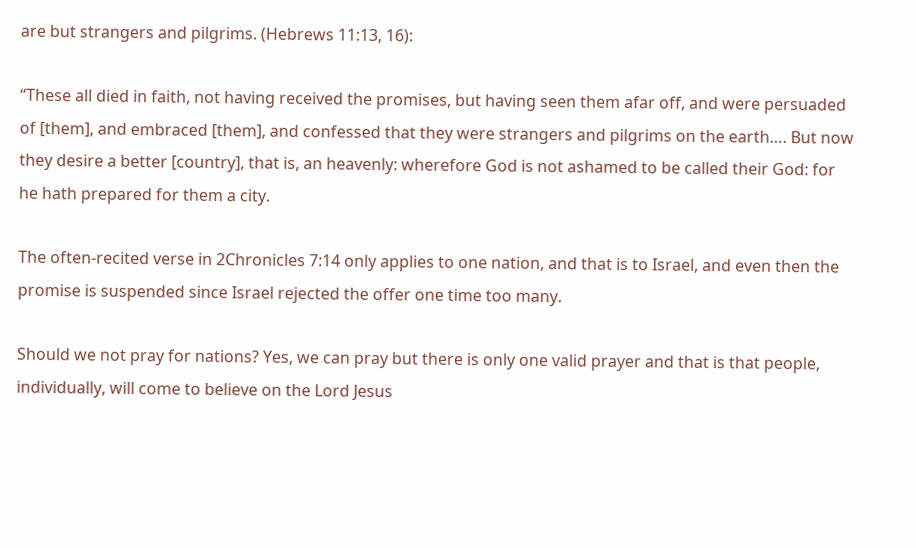are but strangers and pilgrims. (Hebrews 11:13, 16):

“These all died in faith, not having received the promises, but having seen them afar off, and were persuaded of [them], and embraced [them], and confessed that they were strangers and pilgrims on the earth…. But now they desire a better [country], that is, an heavenly: wherefore God is not ashamed to be called their God: for he hath prepared for them a city.

The often-recited verse in 2Chronicles 7:14 only applies to one nation, and that is to Israel, and even then the promise is suspended since Israel rejected the offer one time too many.

Should we not pray for nations? Yes, we can pray but there is only one valid prayer and that is that people, individually, will come to believe on the Lord Jesus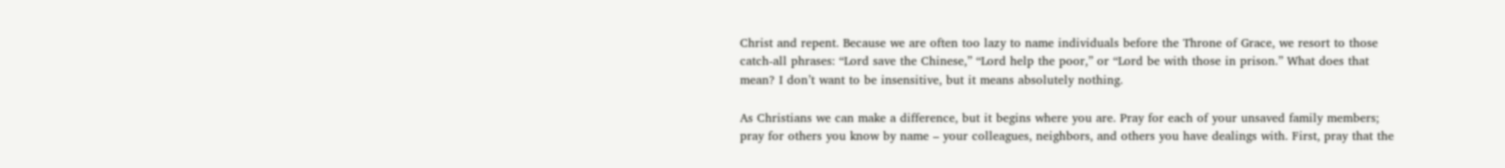Christ and repent. Because we are often too lazy to name individuals before the Throne of Grace, we resort to those catch-all phrases: “Lord save the Chinese,” “Lord help the poor,” or “Lord be with those in prison.” What does that mean? I don’t want to be insensitive, but it means absolutely nothing.

As Christians we can make a difference, but it begins where you are. Pray for each of your unsaved family members; pray for others you know by name – your colleagues, neighbors, and others you have dealings with. First, pray that the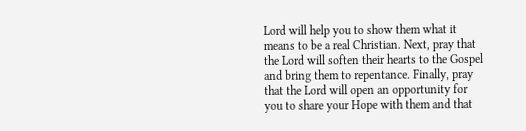Lord will help you to show them what it means to be a real Christian. Next, pray that the Lord will soften their hearts to the Gospel and bring them to repentance. Finally, pray that the Lord will open an opportunity for you to share your Hope with them and that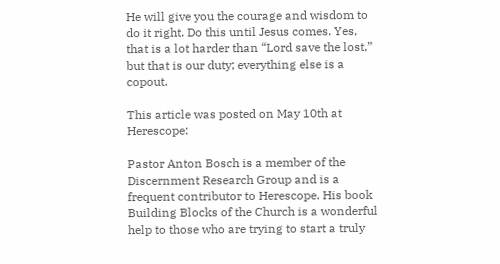He will give you the courage and wisdom to do it right. Do this until Jesus comes. Yes, that is a lot harder than “Lord save the lost,” but that is our duty; everything else is a copout.

This article was posted on May 10th at Herescope:

Pastor Anton Bosch is a member of the Discernment Research Group and is a frequent contributor to Herescope. His book Building Blocks of the Church is a wonderful help to those who are trying to start a truly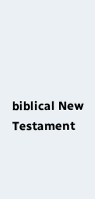biblical New Testament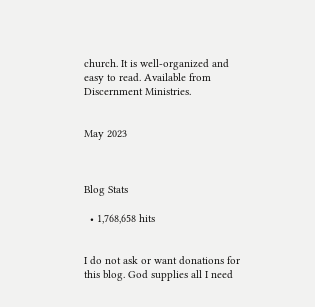church. It is well-organized and easy to read. Available from Discernment Ministries.


May 2023



Blog Stats

  • 1,768,658 hits


I do not ask or want donations for this blog. God supplies all I need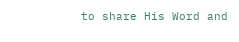to share His Word and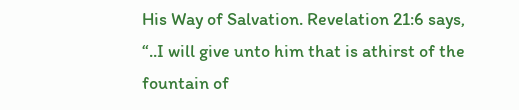His Way of Salvation. Revelation 21:6 says, “..I will give unto him that is athirst of the fountain of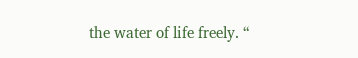the water of life freely. “